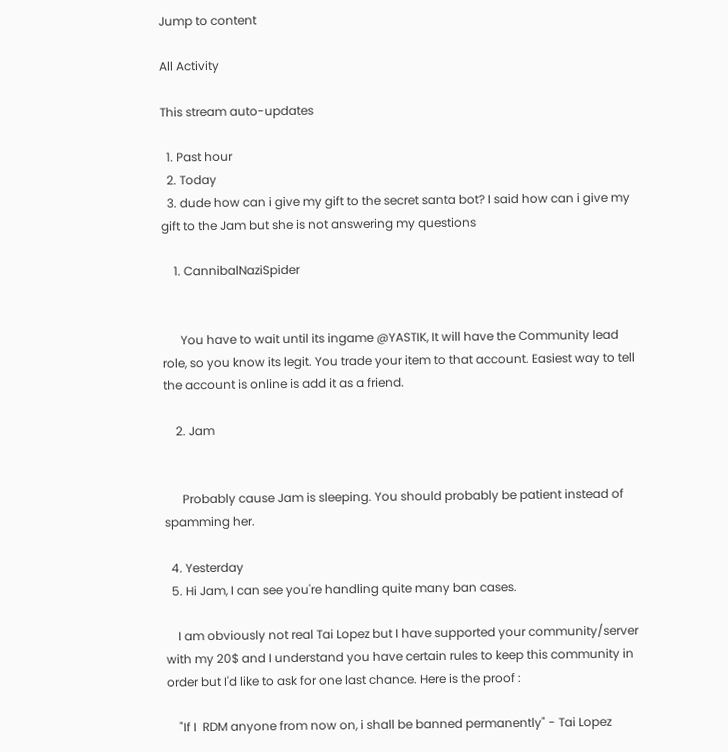Jump to content

All Activity

This stream auto-updates

  1. Past hour
  2. Today
  3. dude how can i give my gift to the secret santa bot? I said how can i give my gift to the Jam but she is not answering my questions

    1. CannibalNaziSpider


      You have to wait until its ingame @YASTIK, It will have the Community lead role, so you know its legit. You trade your item to that account. Easiest way to tell the account is online is add it as a friend.

    2. Jam


      Probably cause Jam is sleeping. You should probably be patient instead of spamming her.

  4. Yesterday
  5. Hi Jam, I can see you're handling quite many ban cases.

    I am obviously not real Tai Lopez but I have supported your community/server with my 20$ and I understand you have certain rules to keep this community in order but I'd like to ask for one last chance. Here is the proof :

    "If I  RDM anyone from now on, i shall be banned permanently" - Tai Lopez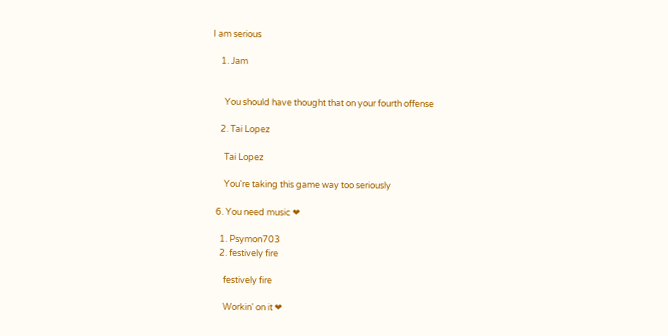I am serious

    1. Jam


      You should have thought that on your fourth offense

    2. Tai Lopez

      Tai Lopez

      You're taking this game way too seriously

  6. You need music ❤

    1. Psymon703
    2. festively fire

      festively fire

      Workin' on it ❤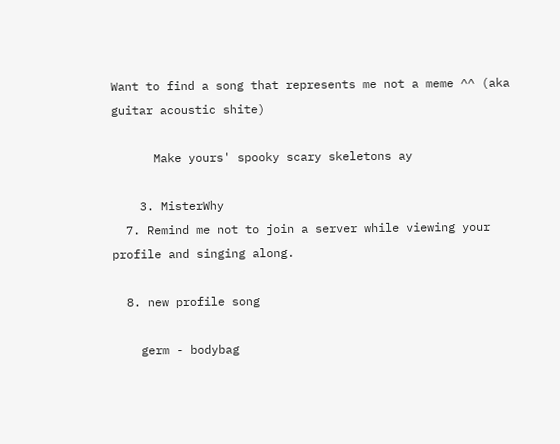Want to find a song that represents me not a meme ^^ (aka guitar acoustic shite)

      Make yours' spooky scary skeletons ay

    3. MisterWhy
  7. Remind me not to join a server while viewing your profile and singing along.

  8. new profile song

    germ - bodybag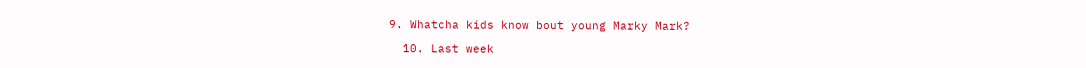9. Whatcha kids know bout young Marky Mark?

  10. Last week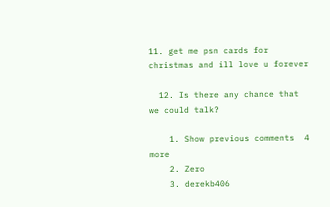11. get me psn cards for christmas and ill love u forever

  12. Is there any chance that we could talk?

    1. Show previous comments  4 more
    2. Zero
    3. derekb406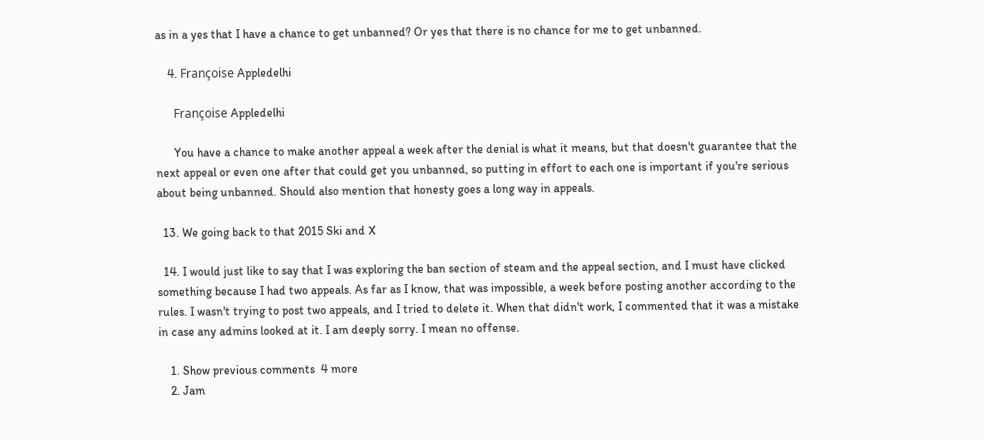as in a yes that I have a chance to get unbanned? Or yes that there is no chance for me to get unbanned.

    4. Françoise Appledelhi

      Françoise Appledelhi

      You have a chance to make another appeal a week after the denial is what it means, but that doesn't guarantee that the next appeal or even one after that could get you unbanned, so putting in effort to each one is important if you're serious about being unbanned. Should also mention that honesty goes a long way in appeals.

  13. We going back to that 2015 Ski and X

  14. I would just like to say that I was exploring the ban section of steam and the appeal section, and I must have clicked something because I had two appeals. As far as I know, that was impossible, a week before posting another according to the rules. I wasn't trying to post two appeals, and I tried to delete it. When that didn't work, I commented that it was a mistake in case any admins looked at it. I am deeply sorry. I mean no offense.

    1. Show previous comments  4 more
    2. Jam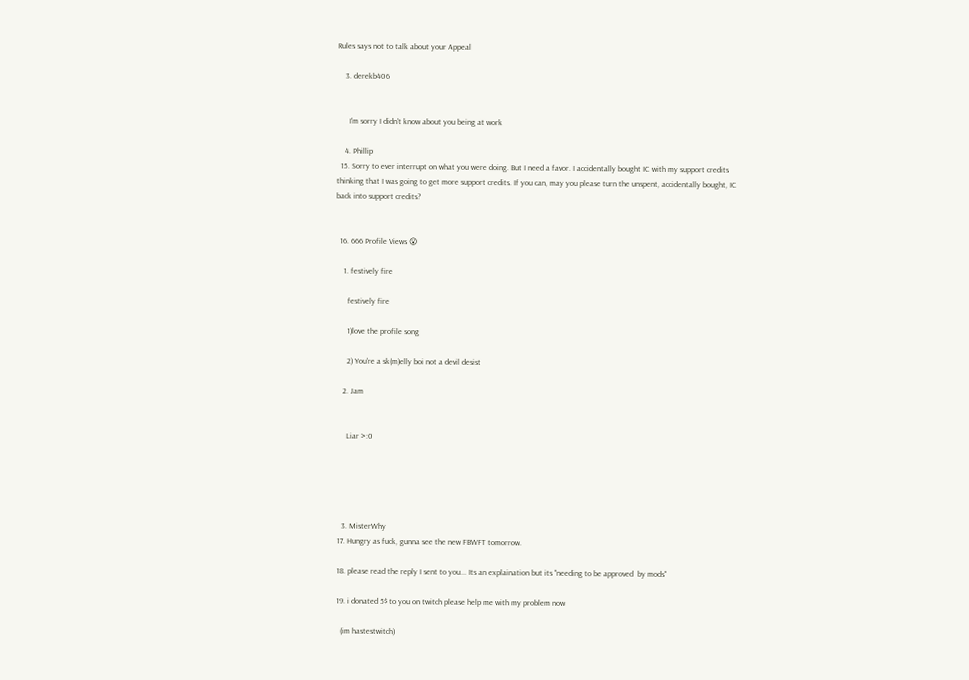Rules says not to talk about your Appeal

    3. derekb406


      I'm sorry I didn't know about you being at work

    4. Phillip
  15. Sorry to ever interrupt on what you were doing. But I need a favor. I accidentally bought IC with my support credits thinking that I was going to get more support credits. If you can, may you please turn the unspent, accidentally bought, IC back into support credits?


  16. 666 Profile Views 😮

    1. festively fire

      festively fire

      1)love the profile song

      2) You're a sk(m)elly boi not a devil desist

    2. Jam


      Liar >:0





    3. MisterWhy
  17. Hungry as fuck, gunna see the new FBWFT tomorrow.

  18. please read the reply I sent to you... Its an explaination but its "needing to be approved  by mods"

  19. i donated 5$ to you on twitch please help me with my problem now

    (im hastestwitch)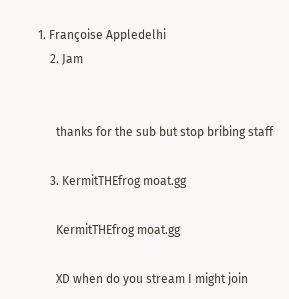1. Françoise Appledelhi
    2. Jam


      thanks for the sub but stop bribing staff

    3. KermitTHEfrog moat.gg

      KermitTHEfrog moat.gg

      XD when do you stream I might join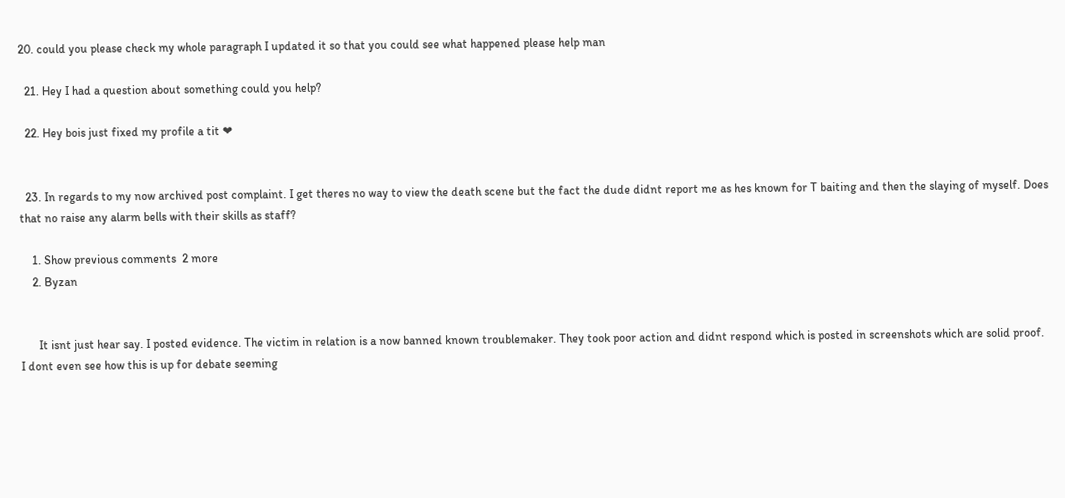20. could you please check my whole paragraph I updated it so that you could see what happened please help man

  21. Hey I had a question about something could you help?

  22. Hey bois just fixed my profile a tit ❤


  23. In regards to my now archived post complaint. I get theres no way to view the death scene but the fact the dude didnt report me as hes known for T baiting and then the slaying of myself. Does that no raise any alarm bells with their skills as staff?

    1. Show previous comments  2 more
    2. Byzan


      It isnt just hear say. I posted evidence. The victim in relation is a now banned known troublemaker. They took poor action and didnt respond which is posted in screenshots which are solid proof. I dont even see how this is up for debate seeming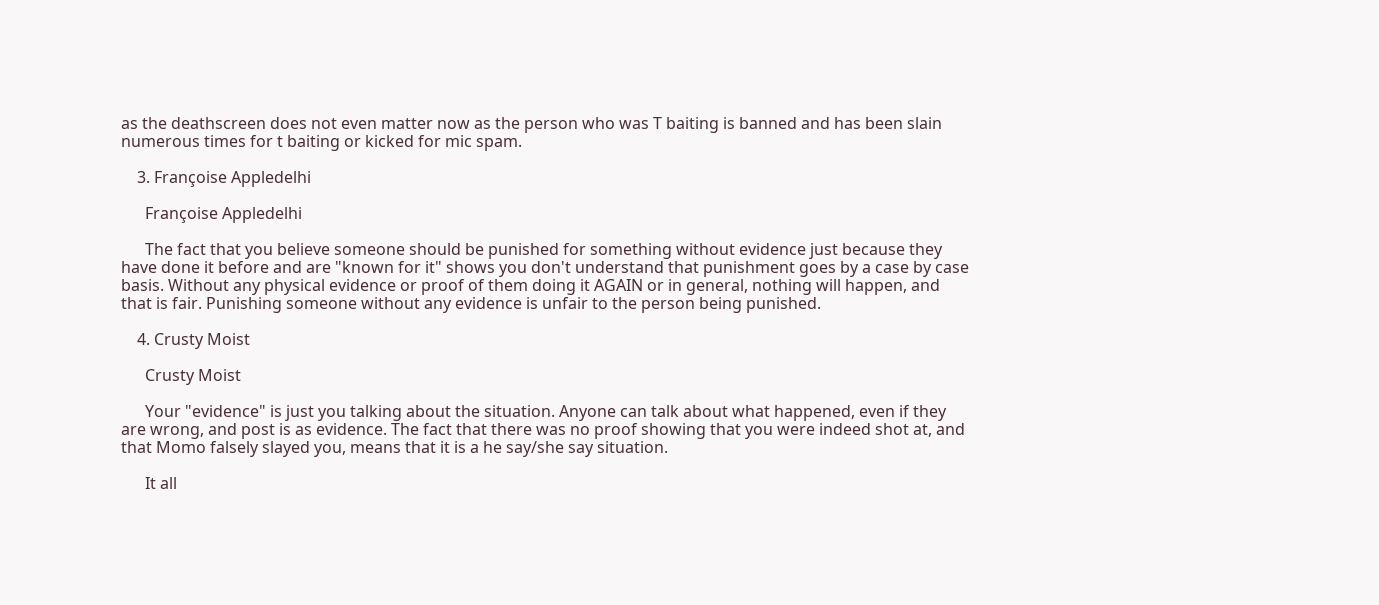as the deathscreen does not even matter now as the person who was T baiting is banned and has been slain numerous times for t baiting or kicked for mic spam.

    3. Françoise Appledelhi

      Françoise Appledelhi

      The fact that you believe someone should be punished for something without evidence just because they have done it before and are "known for it" shows you don't understand that punishment goes by a case by case basis. Without any physical evidence or proof of them doing it AGAIN or in general, nothing will happen, and that is fair. Punishing someone without any evidence is unfair to the person being punished.

    4. Crusty Moist

      Crusty Moist

      Your "evidence" is just you talking about the situation. Anyone can talk about what happened, even if they are wrong, and post is as evidence. The fact that there was no proof showing that you were indeed shot at, and that Momo falsely slayed you, means that it is a he say/she say situation.

      It all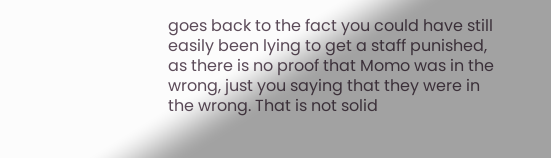goes back to the fact you could have still easily been lying to get a staff punished, as there is no proof that Momo was in the wrong, just you saying that they were in the wrong. That is not solid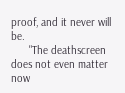proof, and it never will be.
      "The deathscreen does not even matter now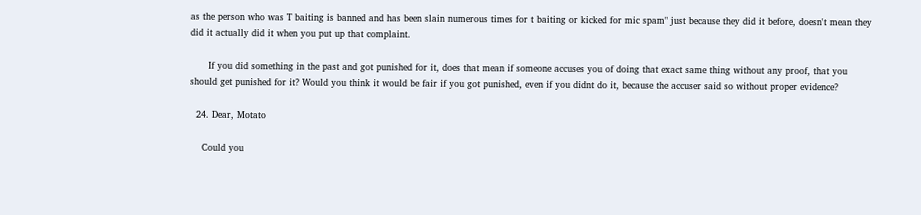as the person who was T baiting is banned and has been slain numerous times for t baiting or kicked for mic spam" just because they did it before, doesn't mean they did it actually did it when you put up that complaint.

      If you did something in the past and got punished for it, does that mean if someone accuses you of doing that exact same thing without any proof, that you should get punished for it? Would you think it would be fair if you got punished, even if you didnt do it, because the accuser said so without proper evidence?

  24. Dear, Motato

    Could you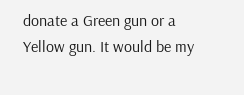donate a Green gun or a Yellow gun. It would be my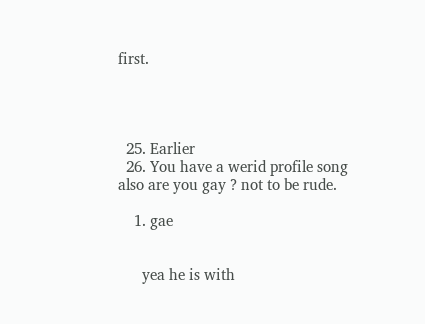first.




  25. Earlier
  26. You have a werid profile song also are you gay ? not to be rude.

    1. gae


      yea he is with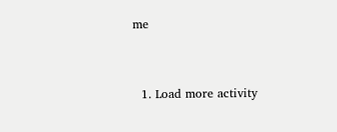me


  1. Load more activity